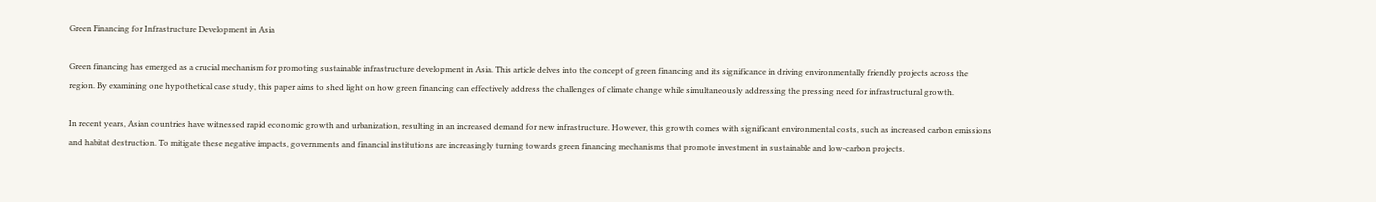Green Financing for Infrastructure Development in Asia

Green financing has emerged as a crucial mechanism for promoting sustainable infrastructure development in Asia. This article delves into the concept of green financing and its significance in driving environmentally friendly projects across the region. By examining one hypothetical case study, this paper aims to shed light on how green financing can effectively address the challenges of climate change while simultaneously addressing the pressing need for infrastructural growth.

In recent years, Asian countries have witnessed rapid economic growth and urbanization, resulting in an increased demand for new infrastructure. However, this growth comes with significant environmental costs, such as increased carbon emissions and habitat destruction. To mitigate these negative impacts, governments and financial institutions are increasingly turning towards green financing mechanisms that promote investment in sustainable and low-carbon projects.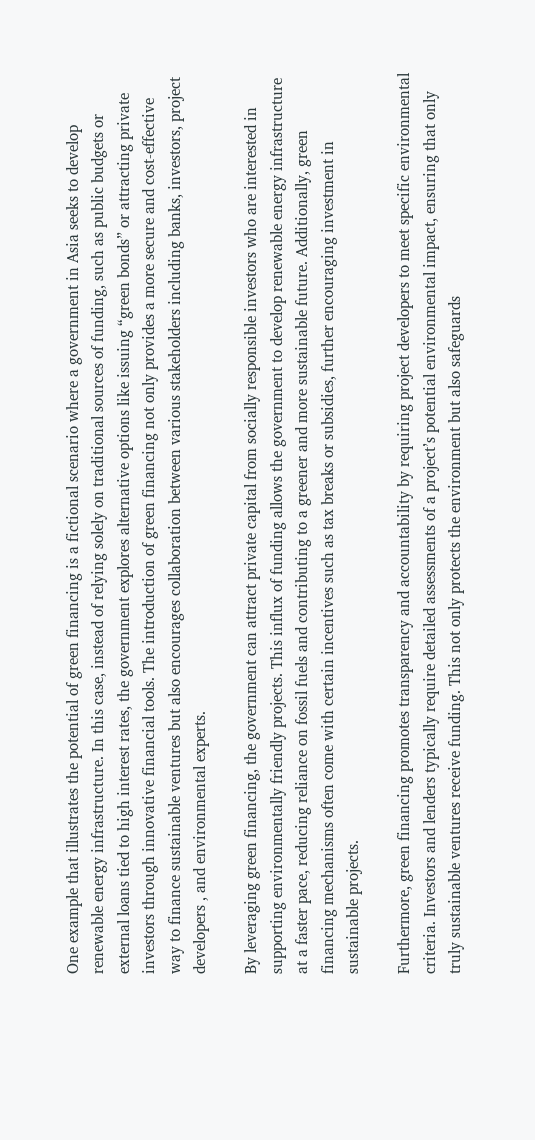One example that illustrates the potential of green financing is a fictional scenario where a government in Asia seeks to develop renewable energy infrastructure. In this case, instead of relying solely on traditional sources of funding, such as public budgets or external loans tied to high interest rates, the government explores alternative options like issuing “green bonds” or attracting private investors through innovative financial tools. The introduction of green financing not only provides a more secure and cost-effective way to finance sustainable ventures but also encourages collaboration between various stakeholders including banks, investors, project developers , and environmental experts.

By leveraging green financing, the government can attract private capital from socially responsible investors who are interested in supporting environmentally friendly projects. This influx of funding allows the government to develop renewable energy infrastructure at a faster pace, reducing reliance on fossil fuels and contributing to a greener and more sustainable future. Additionally, green financing mechanisms often come with certain incentives such as tax breaks or subsidies, further encouraging investment in sustainable projects.

Furthermore, green financing promotes transparency and accountability by requiring project developers to meet specific environmental criteria. Investors and lenders typically require detailed assessments of a project’s potential environmental impact, ensuring that only truly sustainable ventures receive funding. This not only protects the environment but also safeguards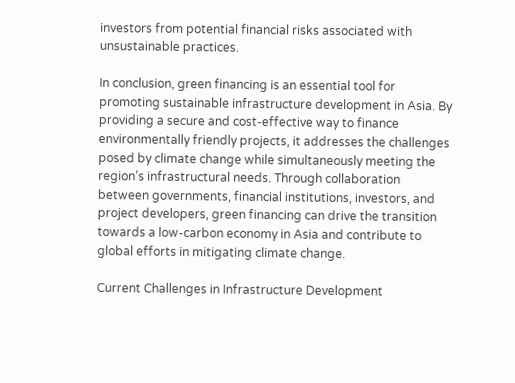investors from potential financial risks associated with unsustainable practices.

In conclusion, green financing is an essential tool for promoting sustainable infrastructure development in Asia. By providing a secure and cost-effective way to finance environmentally friendly projects, it addresses the challenges posed by climate change while simultaneously meeting the region’s infrastructural needs. Through collaboration between governments, financial institutions, investors, and project developers, green financing can drive the transition towards a low-carbon economy in Asia and contribute to global efforts in mitigating climate change.

Current Challenges in Infrastructure Development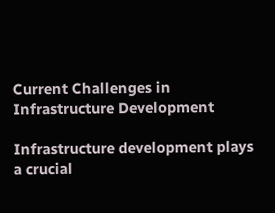Current Challenges in Infrastructure Development

Infrastructure development plays a crucial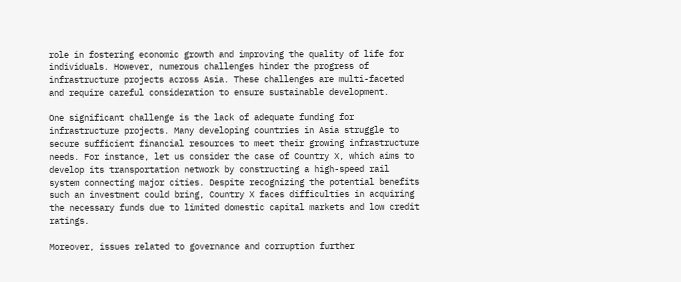role in fostering economic growth and improving the quality of life for individuals. However, numerous challenges hinder the progress of infrastructure projects across Asia. These challenges are multi-faceted and require careful consideration to ensure sustainable development.

One significant challenge is the lack of adequate funding for infrastructure projects. Many developing countries in Asia struggle to secure sufficient financial resources to meet their growing infrastructure needs. For instance, let us consider the case of Country X, which aims to develop its transportation network by constructing a high-speed rail system connecting major cities. Despite recognizing the potential benefits such an investment could bring, Country X faces difficulties in acquiring the necessary funds due to limited domestic capital markets and low credit ratings.

Moreover, issues related to governance and corruption further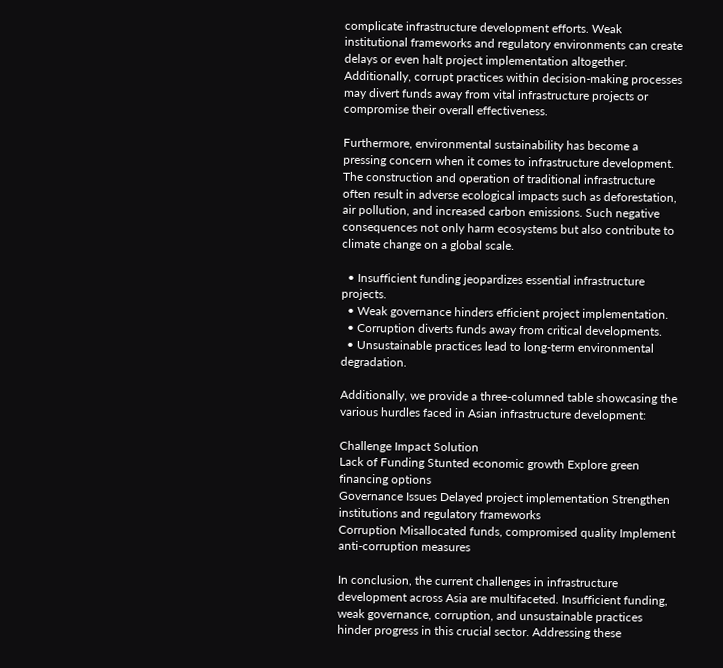complicate infrastructure development efforts. Weak institutional frameworks and regulatory environments can create delays or even halt project implementation altogether. Additionally, corrupt practices within decision-making processes may divert funds away from vital infrastructure projects or compromise their overall effectiveness.

Furthermore, environmental sustainability has become a pressing concern when it comes to infrastructure development. The construction and operation of traditional infrastructure often result in adverse ecological impacts such as deforestation, air pollution, and increased carbon emissions. Such negative consequences not only harm ecosystems but also contribute to climate change on a global scale.

  • Insufficient funding jeopardizes essential infrastructure projects.
  • Weak governance hinders efficient project implementation.
  • Corruption diverts funds away from critical developments.
  • Unsustainable practices lead to long-term environmental degradation.

Additionally, we provide a three-columned table showcasing the various hurdles faced in Asian infrastructure development:

Challenge Impact Solution
Lack of Funding Stunted economic growth Explore green financing options
Governance Issues Delayed project implementation Strengthen institutions and regulatory frameworks
Corruption Misallocated funds, compromised quality Implement anti-corruption measures

In conclusion, the current challenges in infrastructure development across Asia are multifaceted. Insufficient funding, weak governance, corruption, and unsustainable practices hinder progress in this crucial sector. Addressing these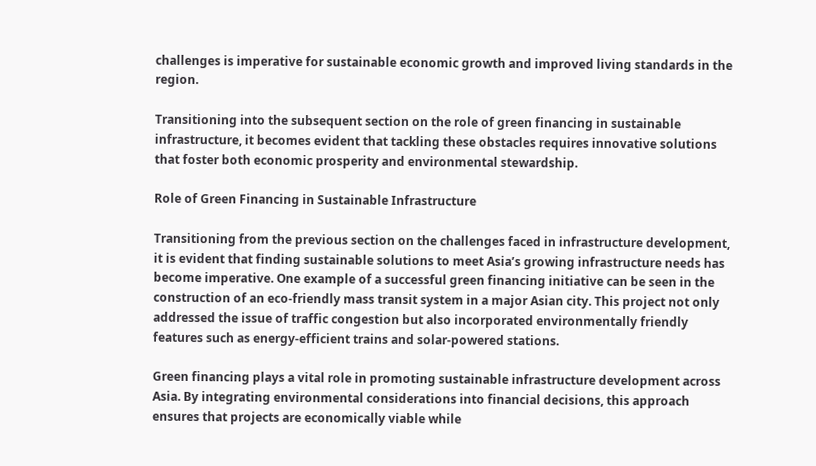challenges is imperative for sustainable economic growth and improved living standards in the region.

Transitioning into the subsequent section on the role of green financing in sustainable infrastructure, it becomes evident that tackling these obstacles requires innovative solutions that foster both economic prosperity and environmental stewardship.

Role of Green Financing in Sustainable Infrastructure

Transitioning from the previous section on the challenges faced in infrastructure development, it is evident that finding sustainable solutions to meet Asia’s growing infrastructure needs has become imperative. One example of a successful green financing initiative can be seen in the construction of an eco-friendly mass transit system in a major Asian city. This project not only addressed the issue of traffic congestion but also incorporated environmentally friendly features such as energy-efficient trains and solar-powered stations.

Green financing plays a vital role in promoting sustainable infrastructure development across Asia. By integrating environmental considerations into financial decisions, this approach ensures that projects are economically viable while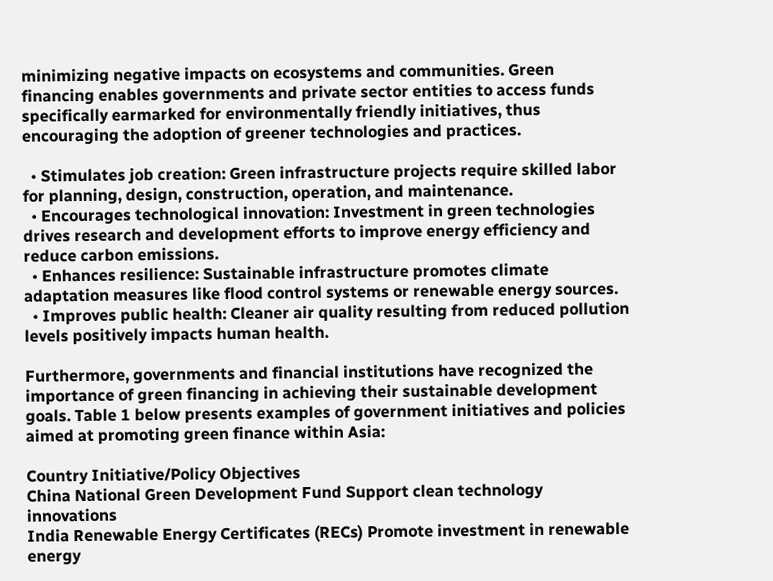minimizing negative impacts on ecosystems and communities. Green financing enables governments and private sector entities to access funds specifically earmarked for environmentally friendly initiatives, thus encouraging the adoption of greener technologies and practices.

  • Stimulates job creation: Green infrastructure projects require skilled labor for planning, design, construction, operation, and maintenance.
  • Encourages technological innovation: Investment in green technologies drives research and development efforts to improve energy efficiency and reduce carbon emissions.
  • Enhances resilience: Sustainable infrastructure promotes climate adaptation measures like flood control systems or renewable energy sources.
  • Improves public health: Cleaner air quality resulting from reduced pollution levels positively impacts human health.

Furthermore, governments and financial institutions have recognized the importance of green financing in achieving their sustainable development goals. Table 1 below presents examples of government initiatives and policies aimed at promoting green finance within Asia:

Country Initiative/Policy Objectives
China National Green Development Fund Support clean technology innovations
India Renewable Energy Certificates (RECs) Promote investment in renewable energy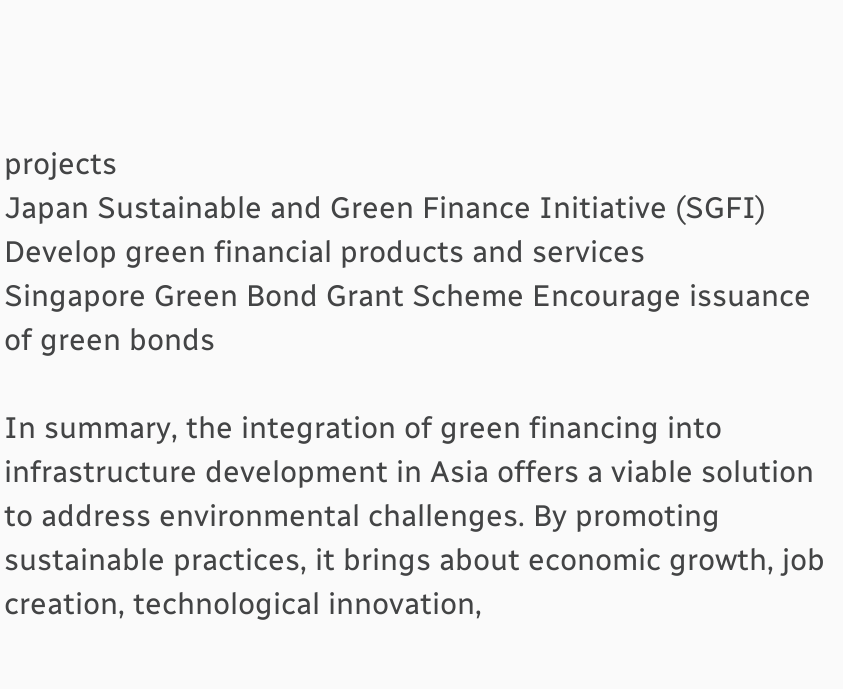projects
Japan Sustainable and Green Finance Initiative (SGFI) Develop green financial products and services
Singapore Green Bond Grant Scheme Encourage issuance of green bonds

In summary, the integration of green financing into infrastructure development in Asia offers a viable solution to address environmental challenges. By promoting sustainable practices, it brings about economic growth, job creation, technological innovation,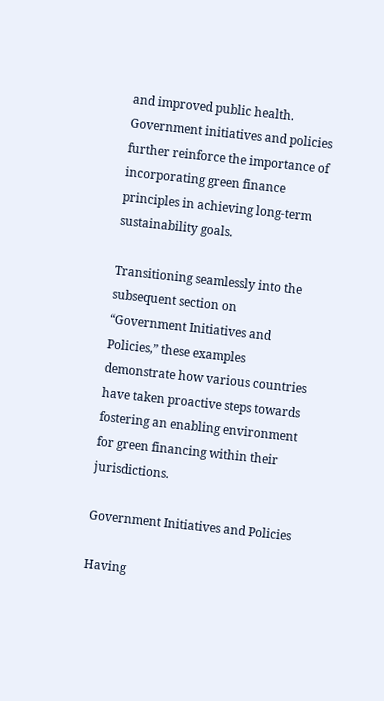and improved public health. Government initiatives and policies further reinforce the importance of incorporating green finance principles in achieving long-term sustainability goals.

Transitioning seamlessly into the subsequent section on “Government Initiatives and Policies,” these examples demonstrate how various countries have taken proactive steps towards fostering an enabling environment for green financing within their jurisdictions.

Government Initiatives and Policies

Having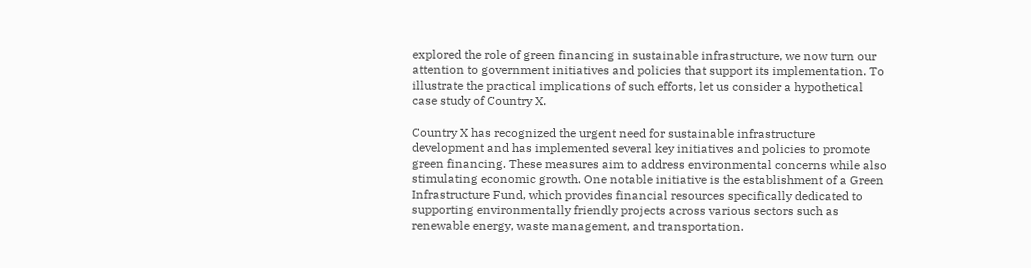explored the role of green financing in sustainable infrastructure, we now turn our attention to government initiatives and policies that support its implementation. To illustrate the practical implications of such efforts, let us consider a hypothetical case study of Country X.

Country X has recognized the urgent need for sustainable infrastructure development and has implemented several key initiatives and policies to promote green financing. These measures aim to address environmental concerns while also stimulating economic growth. One notable initiative is the establishment of a Green Infrastructure Fund, which provides financial resources specifically dedicated to supporting environmentally friendly projects across various sectors such as renewable energy, waste management, and transportation.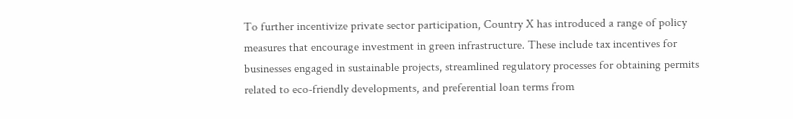To further incentivize private sector participation, Country X has introduced a range of policy measures that encourage investment in green infrastructure. These include tax incentives for businesses engaged in sustainable projects, streamlined regulatory processes for obtaining permits related to eco-friendly developments, and preferential loan terms from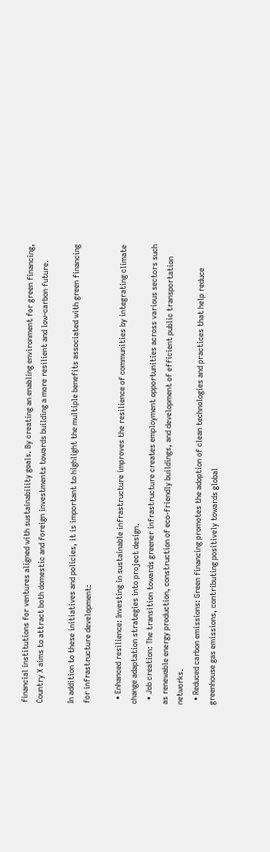financial institutions for ventures aligned with sustainability goals. By creating an enabling environment for green financing, Country X aims to attract both domestic and foreign investments towards building a more resilient and low-carbon future.

In addition to these initiatives and policies, it is important to highlight the multiple benefits associated with green financing for infrastructure development:

  • Enhanced resilience: Investing in sustainable infrastructure improves the resilience of communities by integrating climate change adaptation strategies into project design.
  • Job creation: The transition towards greener infrastructure creates employment opportunities across various sectors such as renewable energy production, construction of eco-friendly buildings, and development of efficient public transportation networks.
  • Reduced carbon emissions: Green financing promotes the adoption of clean technologies and practices that help reduce greenhouse gas emissions, contributing positively towards global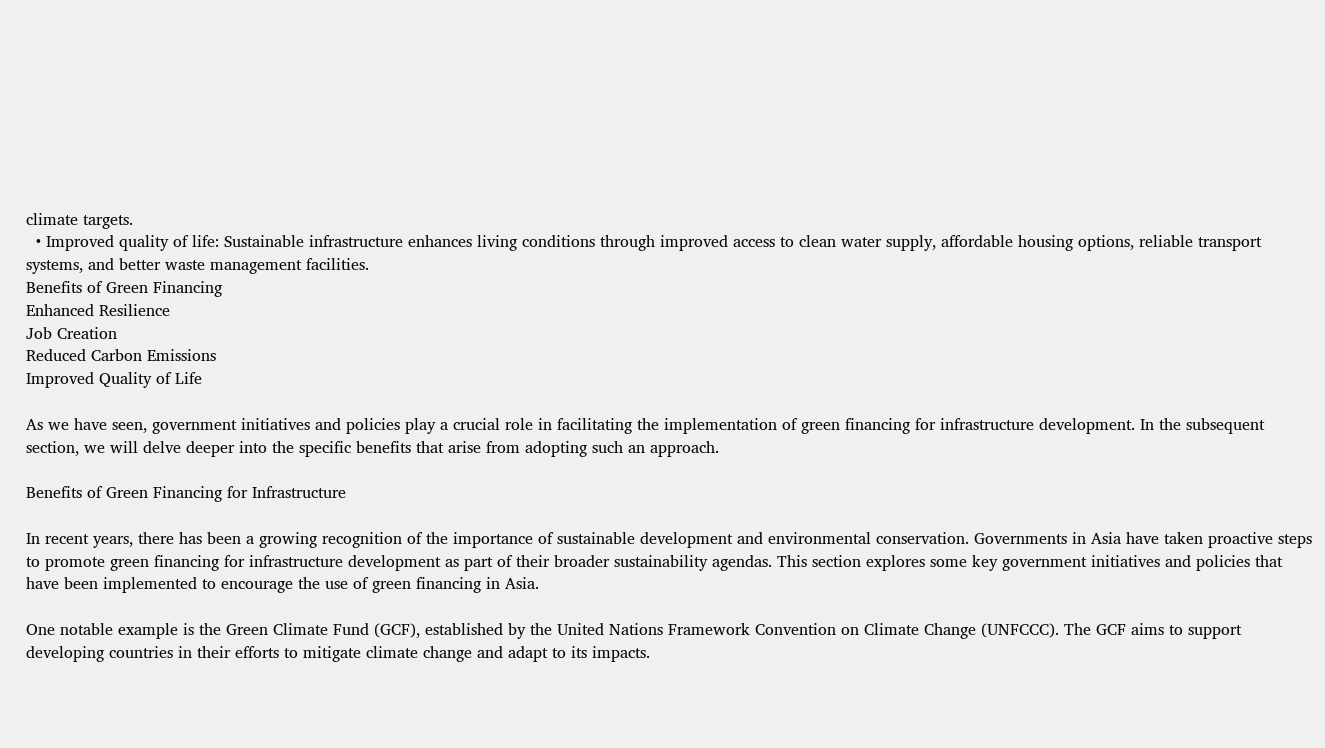climate targets.
  • Improved quality of life: Sustainable infrastructure enhances living conditions through improved access to clean water supply, affordable housing options, reliable transport systems, and better waste management facilities.
Benefits of Green Financing
Enhanced Resilience
Job Creation
Reduced Carbon Emissions
Improved Quality of Life

As we have seen, government initiatives and policies play a crucial role in facilitating the implementation of green financing for infrastructure development. In the subsequent section, we will delve deeper into the specific benefits that arise from adopting such an approach.

Benefits of Green Financing for Infrastructure

In recent years, there has been a growing recognition of the importance of sustainable development and environmental conservation. Governments in Asia have taken proactive steps to promote green financing for infrastructure development as part of their broader sustainability agendas. This section explores some key government initiatives and policies that have been implemented to encourage the use of green financing in Asia.

One notable example is the Green Climate Fund (GCF), established by the United Nations Framework Convention on Climate Change (UNFCCC). The GCF aims to support developing countries in their efforts to mitigate climate change and adapt to its impacts.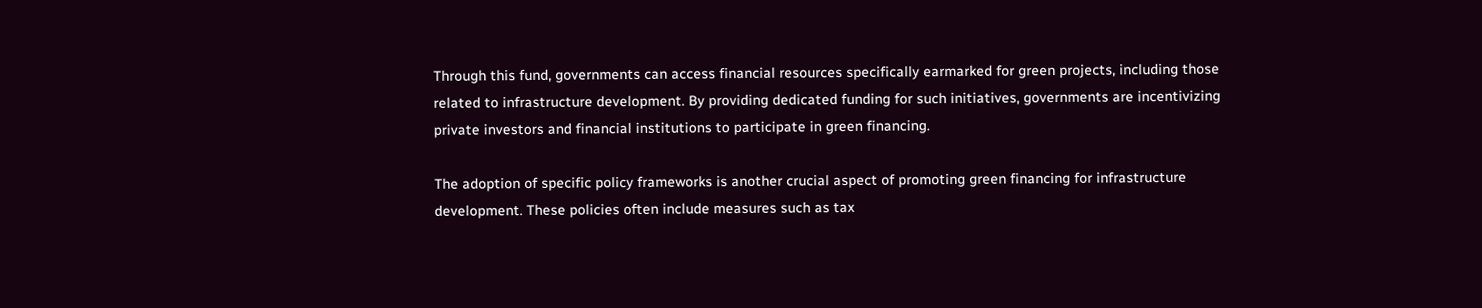Through this fund, governments can access financial resources specifically earmarked for green projects, including those related to infrastructure development. By providing dedicated funding for such initiatives, governments are incentivizing private investors and financial institutions to participate in green financing.

The adoption of specific policy frameworks is another crucial aspect of promoting green financing for infrastructure development. These policies often include measures such as tax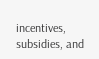incentives, subsidies, and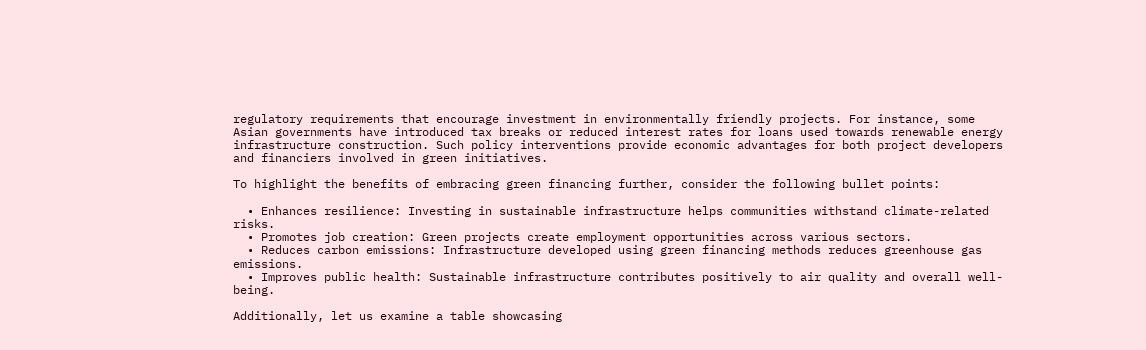regulatory requirements that encourage investment in environmentally friendly projects. For instance, some Asian governments have introduced tax breaks or reduced interest rates for loans used towards renewable energy infrastructure construction. Such policy interventions provide economic advantages for both project developers and financiers involved in green initiatives.

To highlight the benefits of embracing green financing further, consider the following bullet points:

  • Enhances resilience: Investing in sustainable infrastructure helps communities withstand climate-related risks.
  • Promotes job creation: Green projects create employment opportunities across various sectors.
  • Reduces carbon emissions: Infrastructure developed using green financing methods reduces greenhouse gas emissions.
  • Improves public health: Sustainable infrastructure contributes positively to air quality and overall well-being.

Additionally, let us examine a table showcasing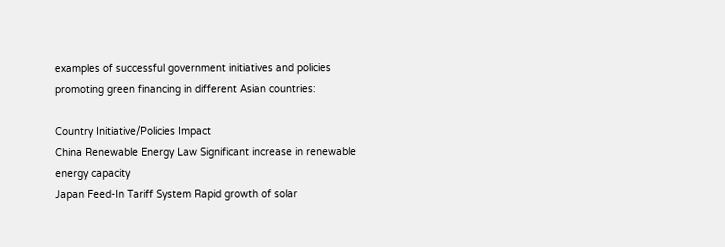examples of successful government initiatives and policies promoting green financing in different Asian countries:

Country Initiative/Policies Impact
China Renewable Energy Law Significant increase in renewable energy capacity
Japan Feed-In Tariff System Rapid growth of solar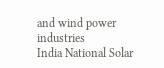and wind power industries
India National Solar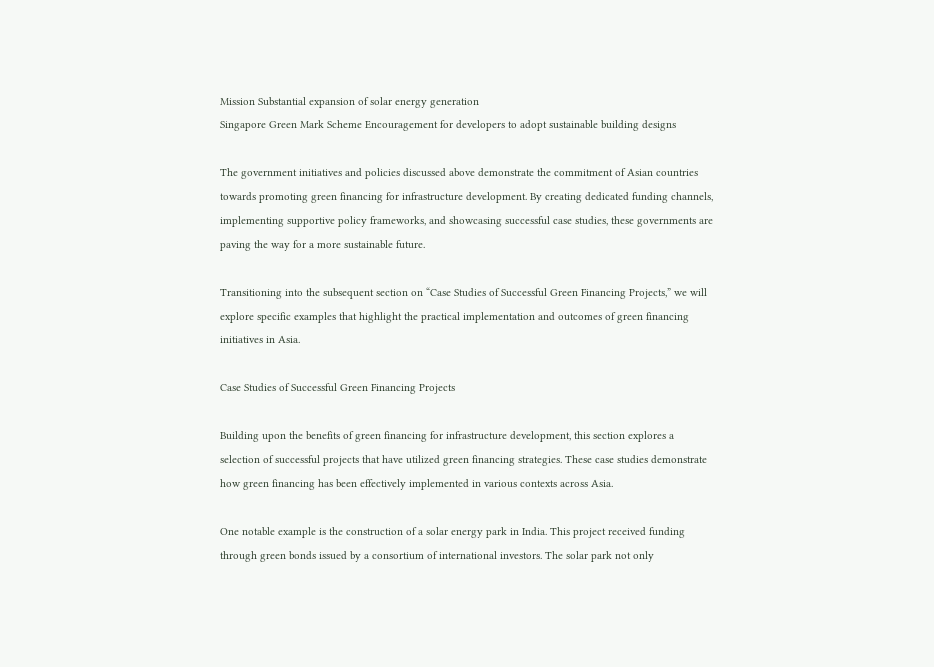Mission Substantial expansion of solar energy generation
Singapore Green Mark Scheme Encouragement for developers to adopt sustainable building designs

The government initiatives and policies discussed above demonstrate the commitment of Asian countries towards promoting green financing for infrastructure development. By creating dedicated funding channels, implementing supportive policy frameworks, and showcasing successful case studies, these governments are paving the way for a more sustainable future.

Transitioning into the subsequent section on “Case Studies of Successful Green Financing Projects,” we will explore specific examples that highlight the practical implementation and outcomes of green financing initiatives in Asia.

Case Studies of Successful Green Financing Projects

Building upon the benefits of green financing for infrastructure development, this section explores a selection of successful projects that have utilized green financing strategies. These case studies demonstrate how green financing has been effectively implemented in various contexts across Asia.

One notable example is the construction of a solar energy park in India. This project received funding through green bonds issued by a consortium of international investors. The solar park not only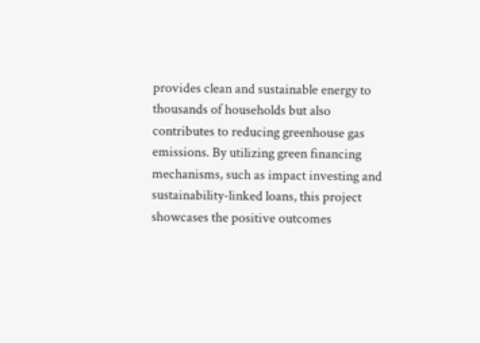provides clean and sustainable energy to thousands of households but also contributes to reducing greenhouse gas emissions. By utilizing green financing mechanisms, such as impact investing and sustainability-linked loans, this project showcases the positive outcomes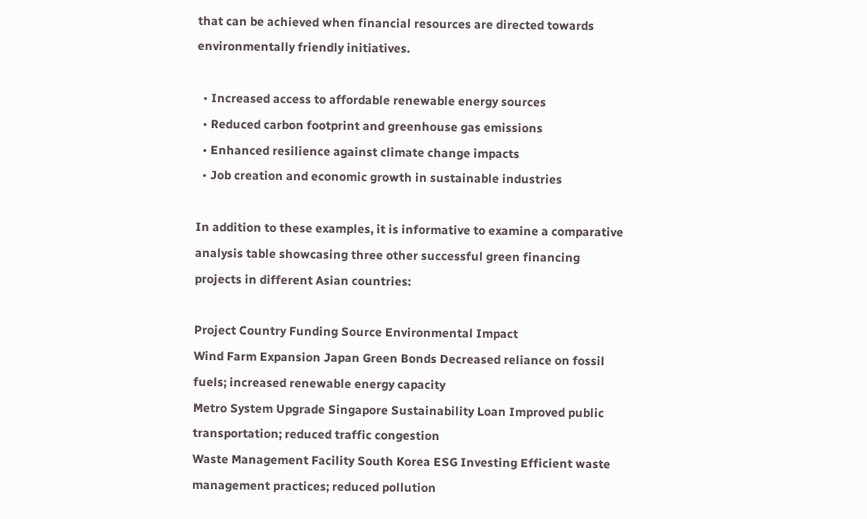that can be achieved when financial resources are directed towards environmentally friendly initiatives.

  • Increased access to affordable renewable energy sources
  • Reduced carbon footprint and greenhouse gas emissions
  • Enhanced resilience against climate change impacts
  • Job creation and economic growth in sustainable industries

In addition to these examples, it is informative to examine a comparative analysis table showcasing three other successful green financing projects in different Asian countries:

Project Country Funding Source Environmental Impact
Wind Farm Expansion Japan Green Bonds Decreased reliance on fossil fuels; increased renewable energy capacity
Metro System Upgrade Singapore Sustainability Loan Improved public transportation; reduced traffic congestion
Waste Management Facility South Korea ESG Investing Efficient waste management practices; reduced pollution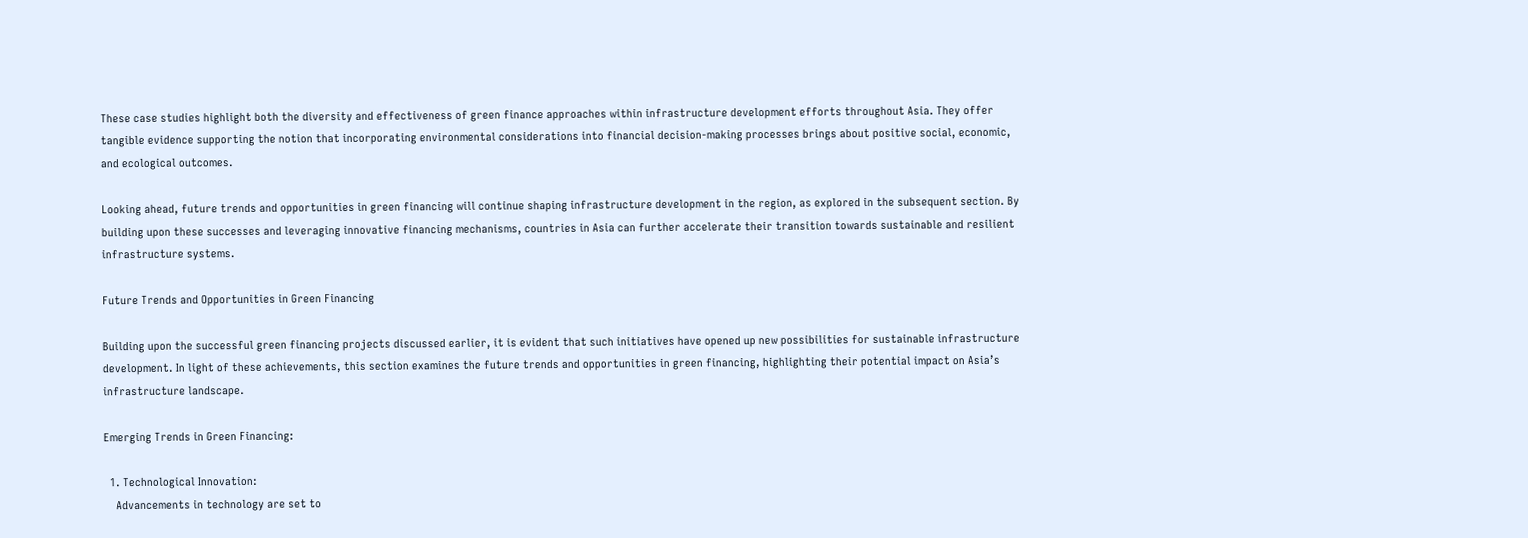These case studies highlight both the diversity and effectiveness of green finance approaches within infrastructure development efforts throughout Asia. They offer tangible evidence supporting the notion that incorporating environmental considerations into financial decision-making processes brings about positive social, economic, and ecological outcomes.

Looking ahead, future trends and opportunities in green financing will continue shaping infrastructure development in the region, as explored in the subsequent section. By building upon these successes and leveraging innovative financing mechanisms, countries in Asia can further accelerate their transition towards sustainable and resilient infrastructure systems.

Future Trends and Opportunities in Green Financing

Building upon the successful green financing projects discussed earlier, it is evident that such initiatives have opened up new possibilities for sustainable infrastructure development. In light of these achievements, this section examines the future trends and opportunities in green financing, highlighting their potential impact on Asia’s infrastructure landscape.

Emerging Trends in Green Financing:

  1. Technological Innovation:
    Advancements in technology are set to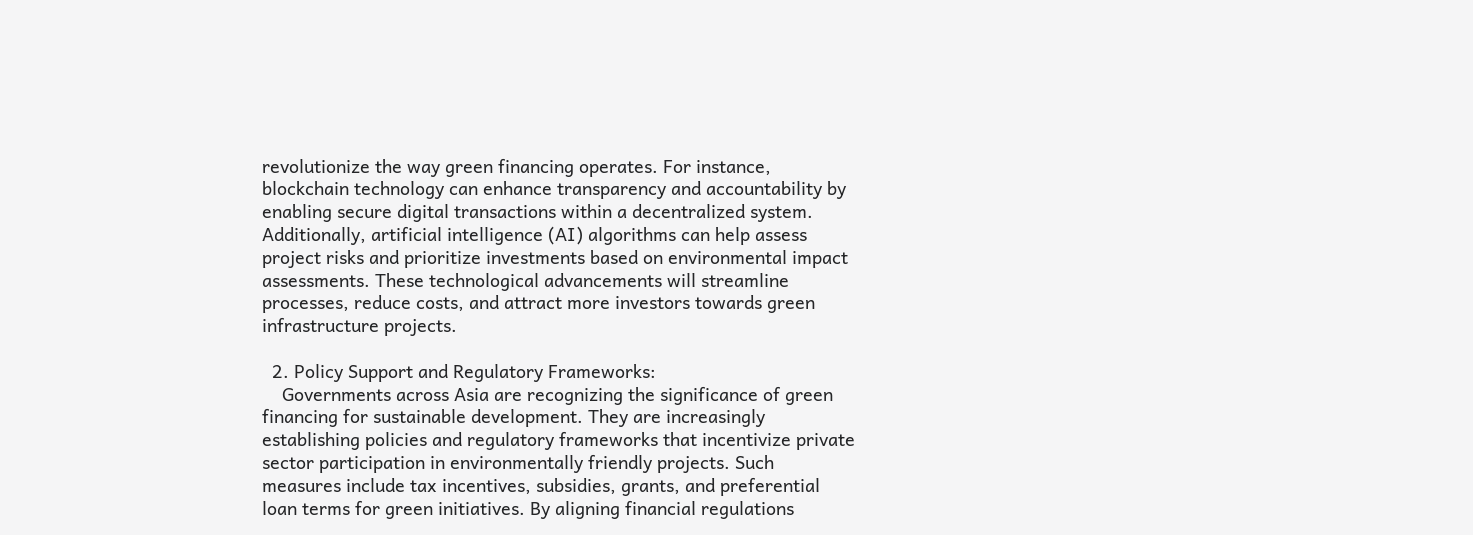revolutionize the way green financing operates. For instance, blockchain technology can enhance transparency and accountability by enabling secure digital transactions within a decentralized system. Additionally, artificial intelligence (AI) algorithms can help assess project risks and prioritize investments based on environmental impact assessments. These technological advancements will streamline processes, reduce costs, and attract more investors towards green infrastructure projects.

  2. Policy Support and Regulatory Frameworks:
    Governments across Asia are recognizing the significance of green financing for sustainable development. They are increasingly establishing policies and regulatory frameworks that incentivize private sector participation in environmentally friendly projects. Such measures include tax incentives, subsidies, grants, and preferential loan terms for green initiatives. By aligning financial regulations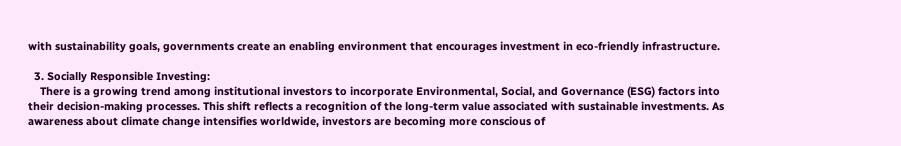with sustainability goals, governments create an enabling environment that encourages investment in eco-friendly infrastructure.

  3. Socially Responsible Investing:
    There is a growing trend among institutional investors to incorporate Environmental, Social, and Governance (ESG) factors into their decision-making processes. This shift reflects a recognition of the long-term value associated with sustainable investments. As awareness about climate change intensifies worldwide, investors are becoming more conscious of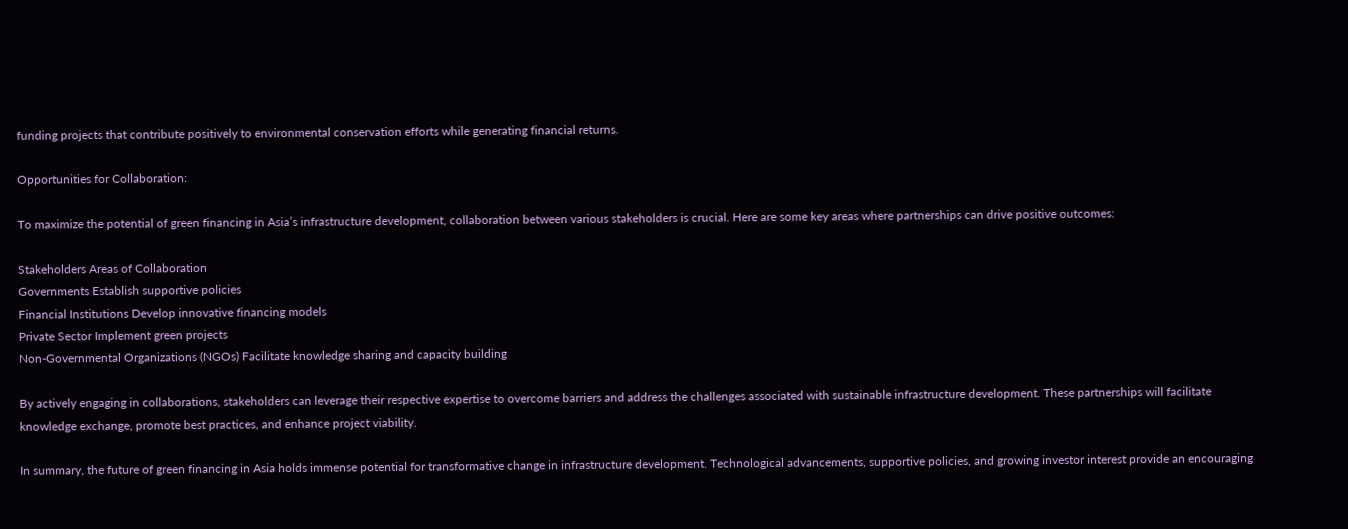funding projects that contribute positively to environmental conservation efforts while generating financial returns.

Opportunities for Collaboration:

To maximize the potential of green financing in Asia’s infrastructure development, collaboration between various stakeholders is crucial. Here are some key areas where partnerships can drive positive outcomes:

Stakeholders Areas of Collaboration
Governments Establish supportive policies
Financial Institutions Develop innovative financing models
Private Sector Implement green projects
Non-Governmental Organizations (NGOs) Facilitate knowledge sharing and capacity building

By actively engaging in collaborations, stakeholders can leverage their respective expertise to overcome barriers and address the challenges associated with sustainable infrastructure development. These partnerships will facilitate knowledge exchange, promote best practices, and enhance project viability.

In summary, the future of green financing in Asia holds immense potential for transformative change in infrastructure development. Technological advancements, supportive policies, and growing investor interest provide an encouraging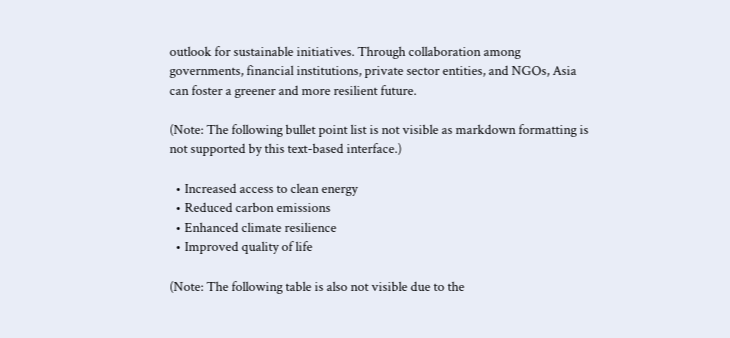outlook for sustainable initiatives. Through collaboration among governments, financial institutions, private sector entities, and NGOs, Asia can foster a greener and more resilient future.

(Note: The following bullet point list is not visible as markdown formatting is not supported by this text-based interface.)

  • Increased access to clean energy
  • Reduced carbon emissions
  • Enhanced climate resilience
  • Improved quality of life

(Note: The following table is also not visible due to the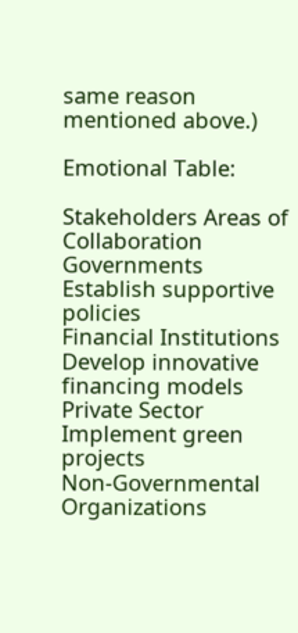same reason mentioned above.)

Emotional Table:

Stakeholders Areas of Collaboration
Governments Establish supportive policies
Financial Institutions Develop innovative financing models
Private Sector Implement green projects
Non-Governmental Organizations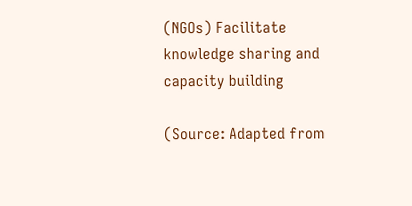(NGOs) Facilitate knowledge sharing and capacity building

(Source: Adapted from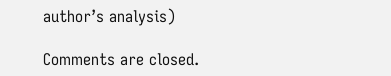author’s analysis)

Comments are closed.